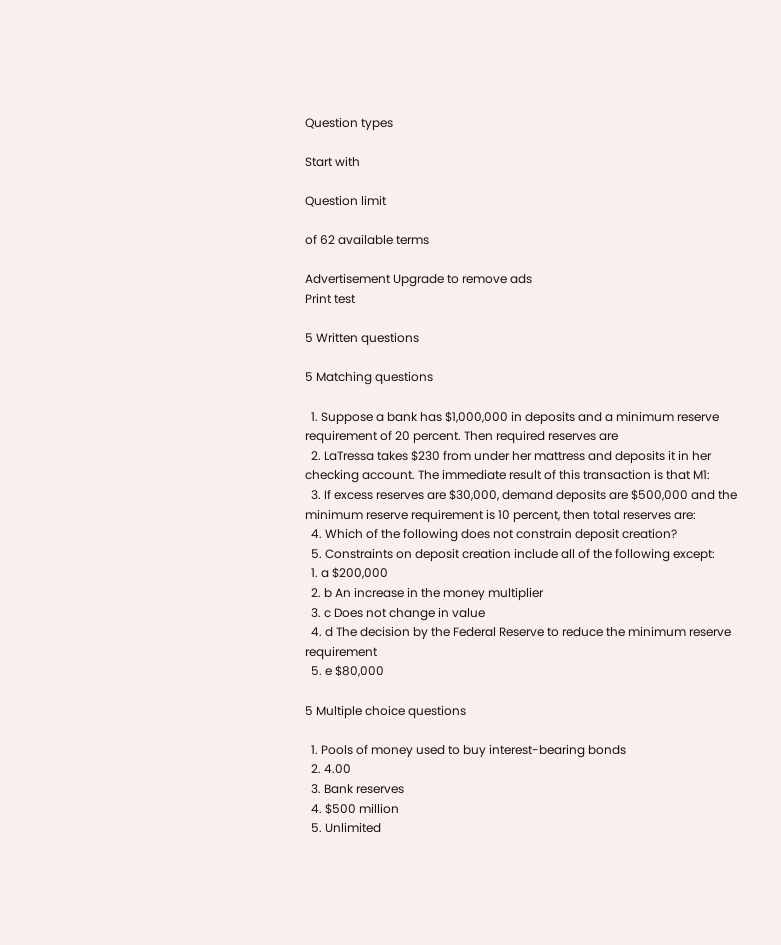Question types

Start with

Question limit

of 62 available terms

Advertisement Upgrade to remove ads
Print test

5 Written questions

5 Matching questions

  1. Suppose a bank has $1,000,000 in deposits and a minimum reserve requirement of 20 percent. Then required reserves are
  2. LaTressa takes $230 from under her mattress and deposits it in her checking account. The immediate result of this transaction is that M1:
  3. If excess reserves are $30,000, demand deposits are $500,000 and the minimum reserve requirement is 10 percent, then total reserves are:
  4. Which of the following does not constrain deposit creation?
  5. Constraints on deposit creation include all of the following except:
  1. a $200,000
  2. b An increase in the money multiplier
  3. c Does not change in value
  4. d The decision by the Federal Reserve to reduce the minimum reserve requirement
  5. e $80,000

5 Multiple choice questions

  1. Pools of money used to buy interest-bearing bonds
  2. 4.00
  3. Bank reserves
  4. $500 million
  5. Unlimited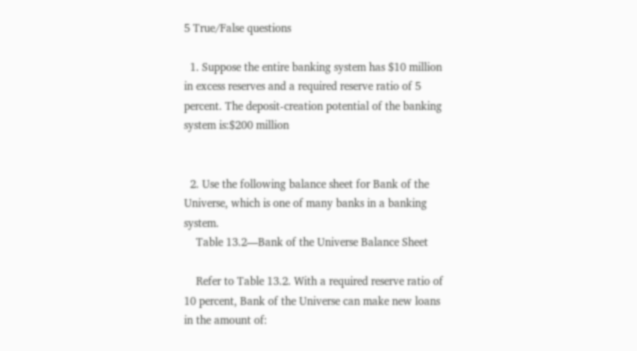5 True/False questions

  1. Suppose the entire banking system has $10 million in excess reserves and a required reserve ratio of 5 percent. The deposit-creation potential of the banking system is:$200 million


  2. Use the following balance sheet for Bank of the Universe, which is one of many banks in a banking system.
    Table 13.2—Bank of the Universe Balance Sheet

    Refer to Table 13.2. With a required reserve ratio of 10 percent, Bank of the Universe can make new loans in the amount of: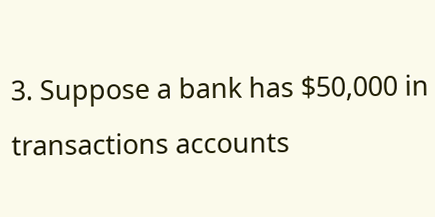3. Suppose a bank has $50,000 in transactions accounts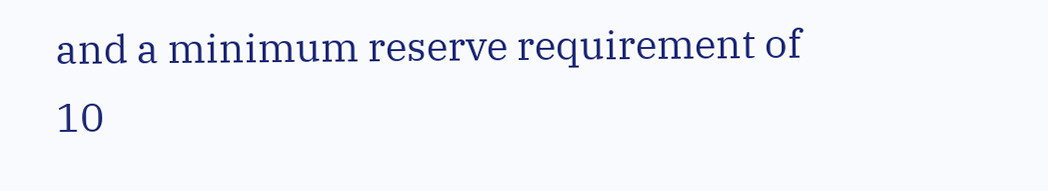and a minimum reserve requirement of 10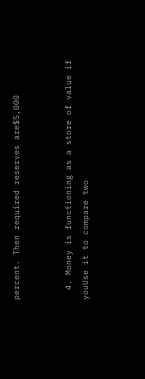percent. Then required reserves are$5,000


  4. Money is functioning as a store of value if youUse it to compare two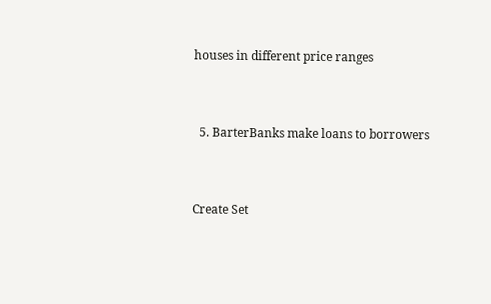houses in different price ranges


  5. BarterBanks make loans to borrowers


Create Set